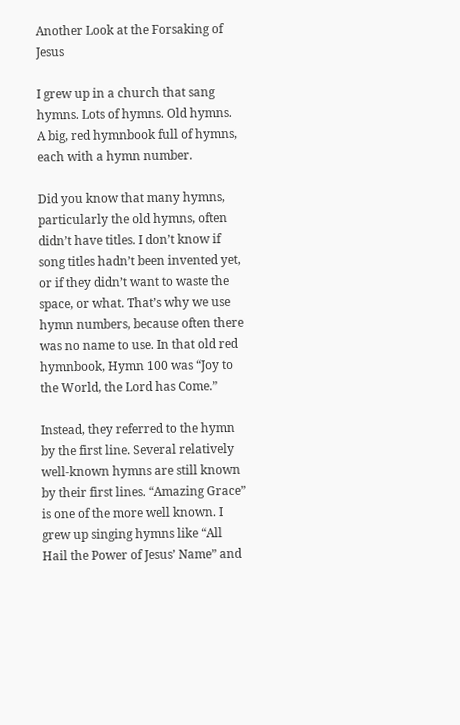Another Look at the Forsaking of Jesus

I grew up in a church that sang hymns. Lots of hymns. Old hymns. A big, red hymnbook full of hymns, each with a hymn number.

Did you know that many hymns, particularly the old hymns, often didn’t have titles. I don’t know if song titles hadn’t been invented yet, or if they didn’t want to waste the space, or what. That’s why we use hymn numbers, because often there was no name to use. In that old red hymnbook, Hymn 100 was “Joy to the World, the Lord has Come.”

Instead, they referred to the hymn by the first line. Several relatively well-known hymns are still known by their first lines. “Amazing Grace” is one of the more well known. I grew up singing hymns like “All Hail the Power of Jesus’ Name” and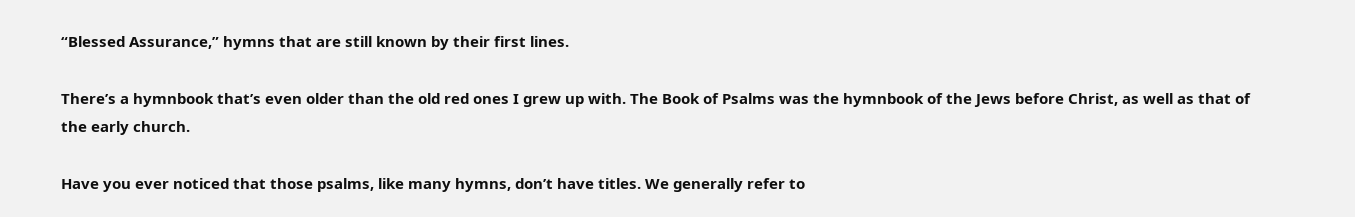“Blessed Assurance,” hymns that are still known by their first lines.

There’s a hymnbook that’s even older than the old red ones I grew up with. The Book of Psalms was the hymnbook of the Jews before Christ, as well as that of the early church.

Have you ever noticed that those psalms, like many hymns, don’t have titles. We generally refer to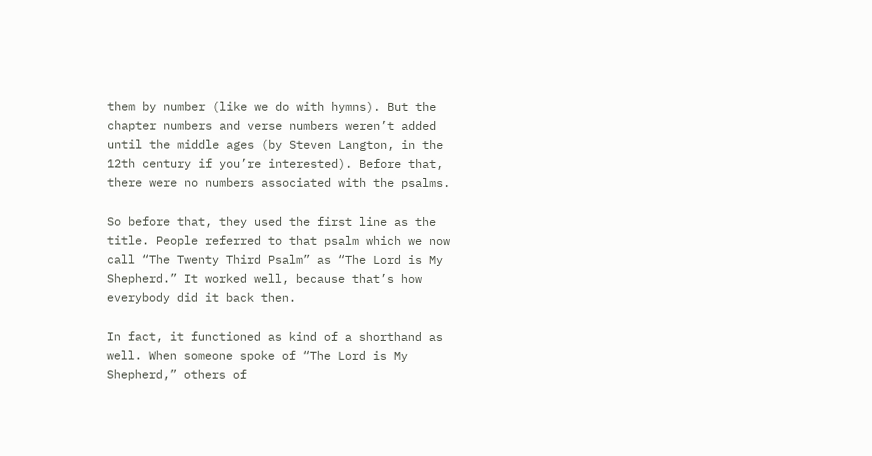them by number (like we do with hymns). But the chapter numbers and verse numbers weren’t added until the middle ages (by Steven Langton, in the 12th century if you’re interested). Before that, there were no numbers associated with the psalms.

So before that, they used the first line as the title. People referred to that psalm which we now call “The Twenty Third Psalm” as “The Lord is My Shepherd.” It worked well, because that’s how everybody did it back then.

In fact, it functioned as kind of a shorthand as well. When someone spoke of “The Lord is My Shepherd,” others of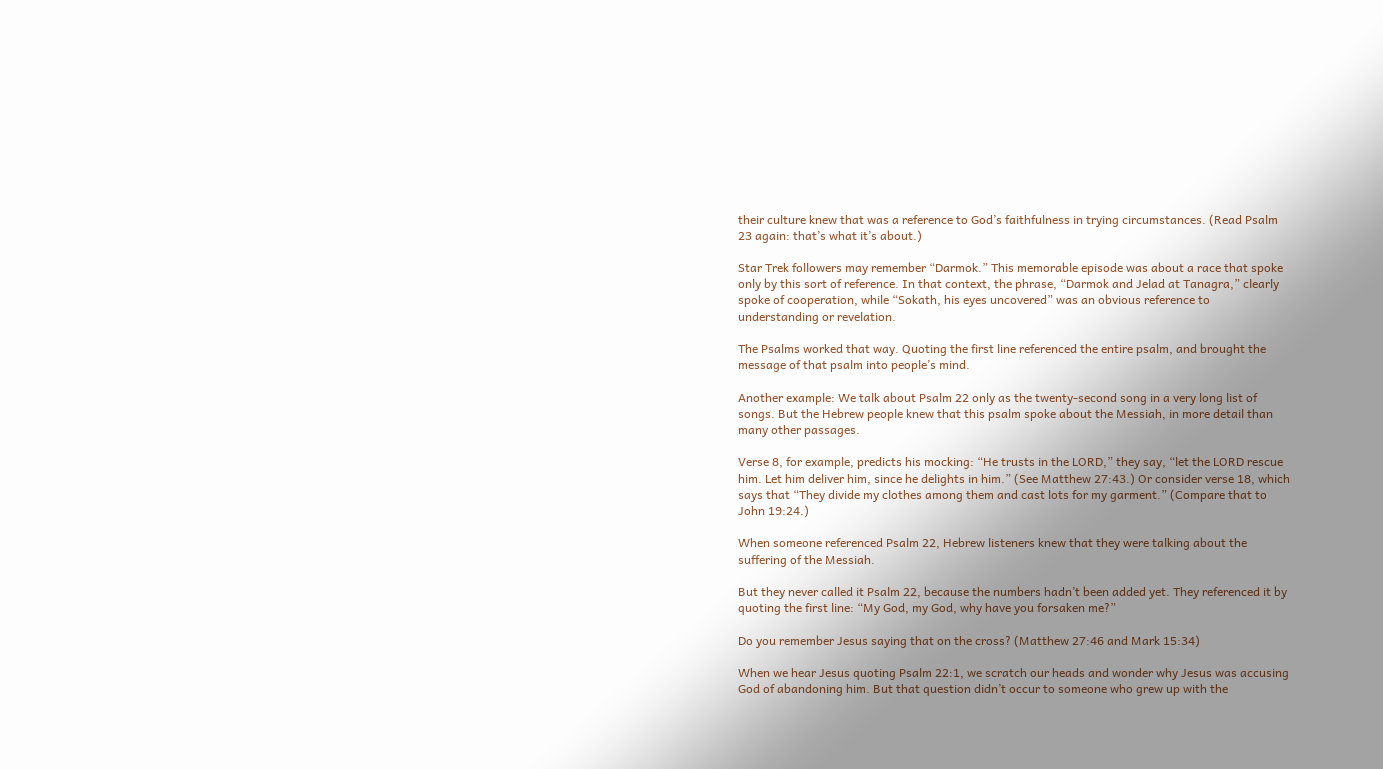their culture knew that was a reference to God’s faithfulness in trying circumstances. (Read Psalm 23 again: that’s what it’s about.)

Star Trek followers may remember “Darmok.” This memorable episode was about a race that spoke only by this sort of reference. In that context, the phrase, “Darmok and Jelad at Tanagra,” clearly spoke of cooperation, while “Sokath, his eyes uncovered” was an obvious reference to understanding or revelation.

The Psalms worked that way. Quoting the first line referenced the entire psalm, and brought the message of that psalm into people’s mind.

Another example: We talk about Psalm 22 only as the twenty-second song in a very long list of songs. But the Hebrew people knew that this psalm spoke about the Messiah, in more detail than many other passages.

Verse 8, for example, predicts his mocking: “He trusts in the LORD,” they say, “let the LORD rescue him. Let him deliver him, since he delights in him.” (See Matthew 27:43.) Or consider verse 18, which says that “They divide my clothes among them and cast lots for my garment.” (Compare that to John 19:24.)

When someone referenced Psalm 22, Hebrew listeners knew that they were talking about the suffering of the Messiah.

But they never called it Psalm 22, because the numbers hadn’t been added yet. They referenced it by quoting the first line: “My God, my God, why have you forsaken me?”

Do you remember Jesus saying that on the cross? (Matthew 27:46 and Mark 15:34)

When we hear Jesus quoting Psalm 22:1, we scratch our heads and wonder why Jesus was accusing God of abandoning him. But that question didn’t occur to someone who grew up with the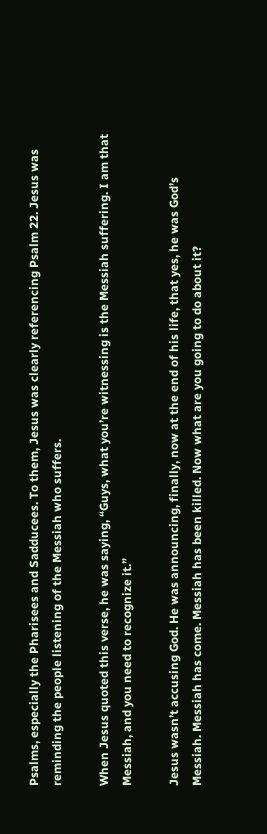Psalms, especially the Pharisees and Sadducees. To them, Jesus was clearly referencing Psalm 22. Jesus was reminding the people listening of the Messiah who suffers.

When Jesus quoted this verse, he was saying, “Guys, what you’re witnessing is the Messiah suffering. I am that Messiah, and you need to recognize it.”

Jesus wasn’t accusing God. He was announcing, finally, now at the end of his life, that yes, he was God’s Messiah. Messiah has come. Messiah has been killed. Now what are you going to do about it?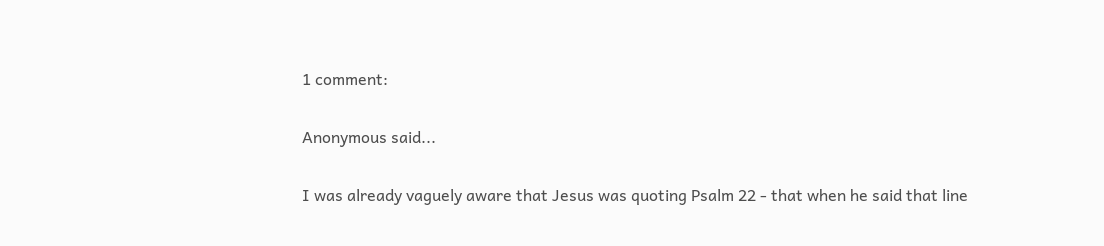1 comment:

Anonymous said...

I was already vaguely aware that Jesus was quoting Psalm 22 - that when he said that line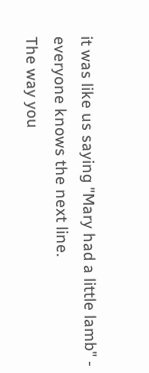it was like us saying "Mary had a little lamb" - everyone knows the next line.
The way you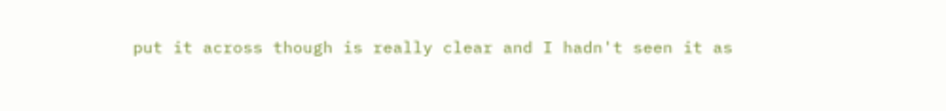put it across though is really clear and I hadn't seen it as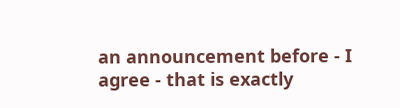an announcement before - I agree - that is exactly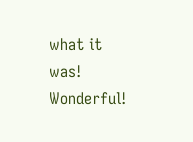what it was! Wonderful!